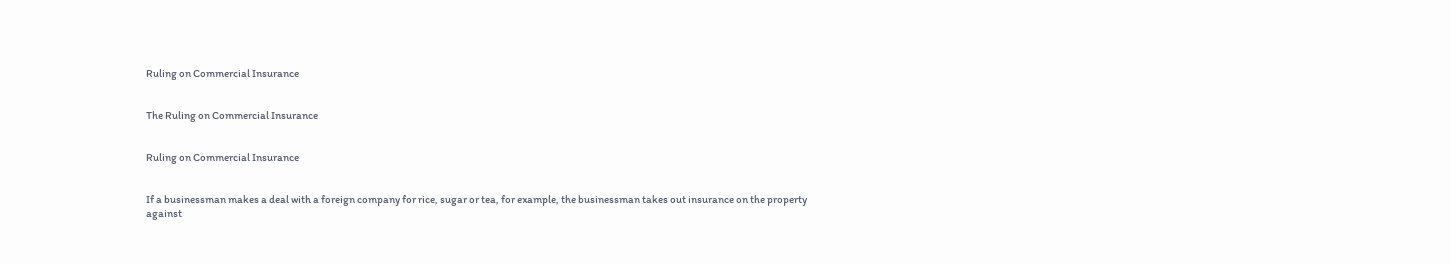Ruling on Commercial Insurance


The Ruling on Commercial Insurance


Ruling on Commercial Insurance


If a businessman makes a deal with a foreign company for rice, sugar or tea, for example, the businessman takes out insurance on the property against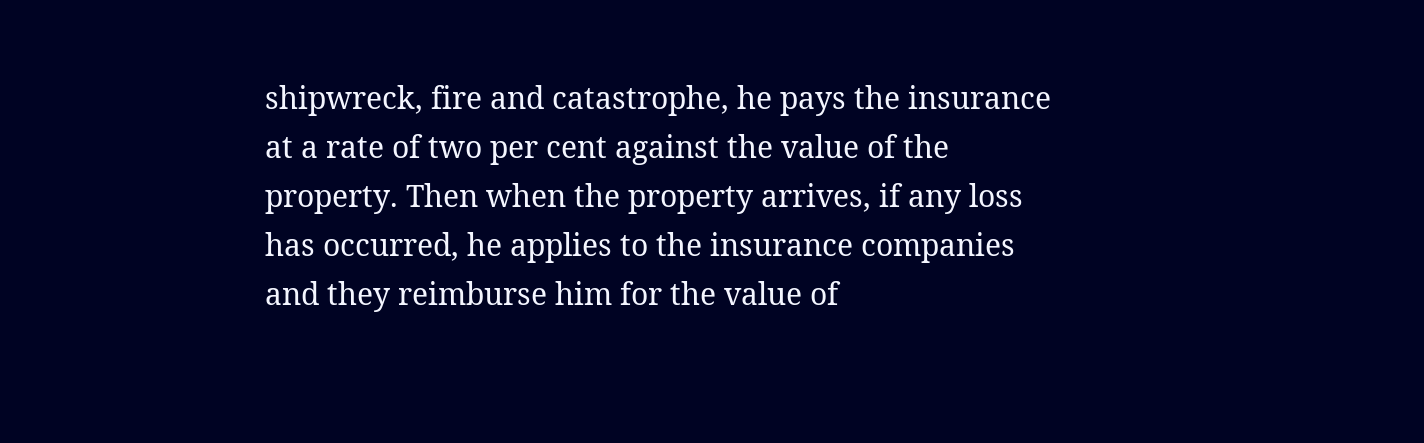shipwreck, fire and catastrophe, he pays the insurance at a rate of two per cent against the value of the property. Then when the property arrives, if any loss has occurred, he applies to the insurance companies and they reimburse him for the value of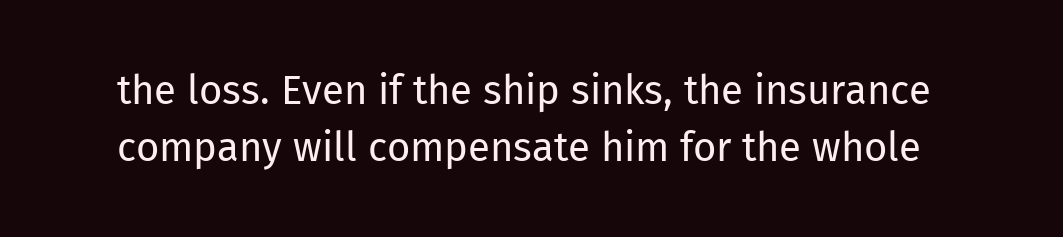the loss. Even if the ship sinks, the insurance company will compensate him for the whole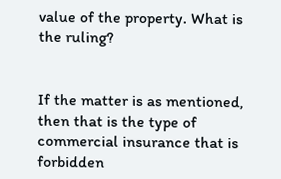value of the property. What is the ruling?


If the matter is as mentioned, then that is the type of commercial insurance that is forbidden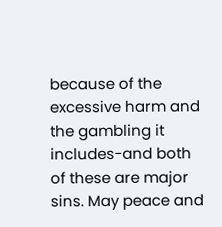because of the excessive harm and the gambling it includes-and both of these are major sins. May peace and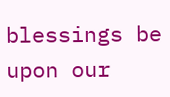blessings be upon our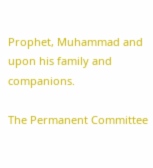Prophet, Muhammad and upon his family and companions.

The Permanent Committee